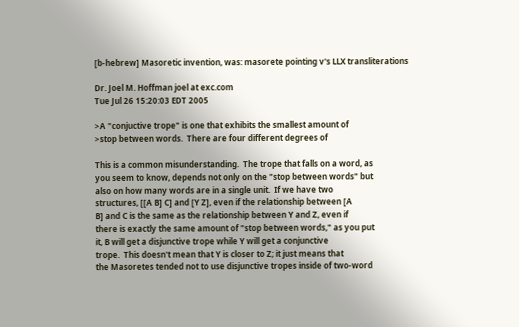[b-hebrew] Masoretic invention, was: masorete pointing v's LLX transliterations

Dr. Joel M. Hoffman joel at exc.com
Tue Jul 26 15:20:03 EDT 2005

>A "conjuctive trope" is one that exhibits the smallest amount of
>stop between words.  There are four different degrees of

This is a common misunderstanding.  The trope that falls on a word, as
you seem to know, depends not only on the "stop between words" but
also on how many words are in a single unit.  If we have two
structures, [[A B] C] and [Y Z], even if the relationship between [A
B] and C is the same as the relationship between Y and Z, even if
there is exactly the same amount of "stop between words," as you put
it, B will get a disjunctive trope while Y will get a conjunctive
trope.  This doesn't mean that Y is closer to Z; it just means that
the Masoretes tended not to use disjunctive tropes inside of two-word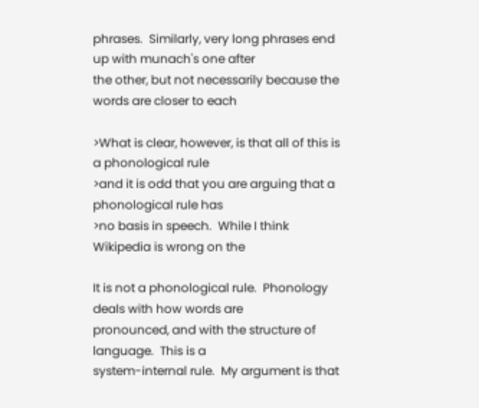phrases.  Similarly, very long phrases end up with munach's one after
the other, but not necessarily because the words are closer to each

>What is clear, however, is that all of this is a phonological rule
>and it is odd that you are arguing that a phonological rule has
>no basis in speech.  While I think Wikipedia is wrong on the

It is not a phonological rule.  Phonology deals with how words are
pronounced, and with the structure of language.  This is a
system-internal rule.  My argument is that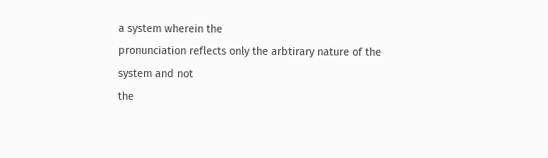a system wherein the
pronunciation reflects only the arbtirary nature of the system and not
the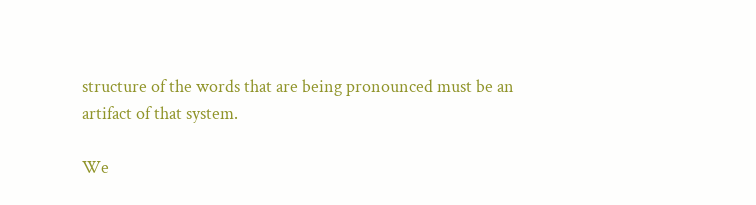structure of the words that are being pronounced must be an
artifact of that system.

We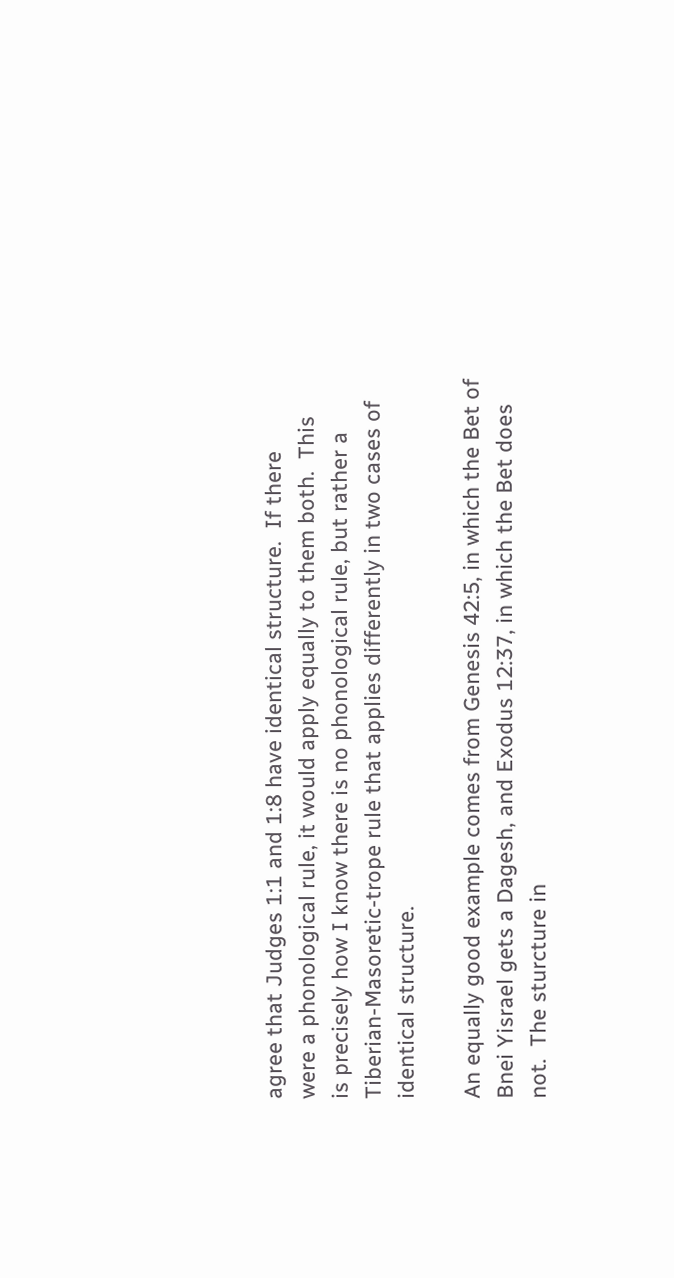agree that Judges 1:1 and 1:8 have identical structure.  If there
were a phonological rule, it would apply equally to them both.  This
is precisely how I know there is no phonological rule, but rather a
Tiberian-Masoretic-trope rule that applies differently in two cases of
identical structure.

An equally good example comes from Genesis 42:5, in which the Bet of
Bnei Yisrael gets a Dagesh, and Exodus 12:37, in which the Bet does
not.  The sturcture in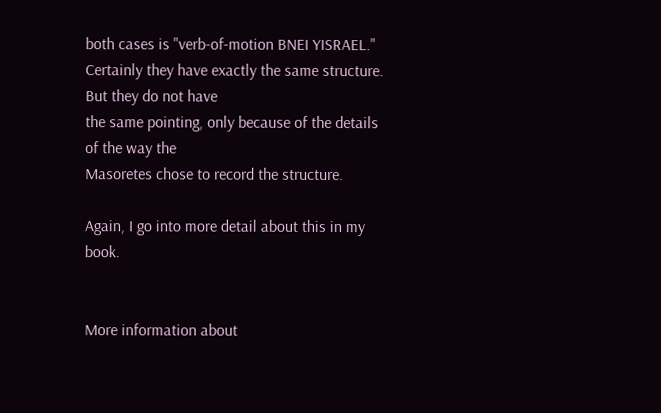both cases is "verb-of-motion BNEI YISRAEL."
Certainly they have exactly the same structure.  But they do not have
the same pointing, only because of the details of the way the
Masoretes chose to record the structure.

Again, I go into more detail about this in my book.


More information about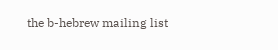the b-hebrew mailing list